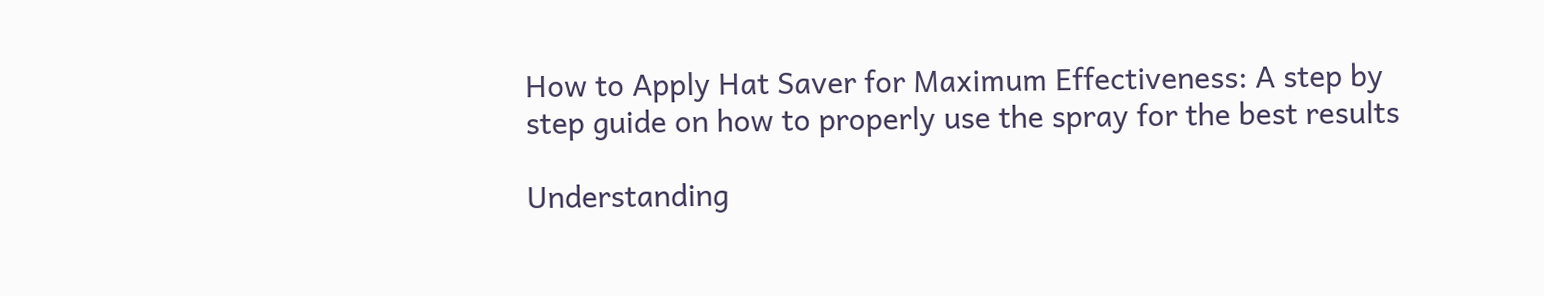How to Apply Hat Saver for Maximum Effectiveness: A step by step guide on how to properly use the spray for the best results

Understanding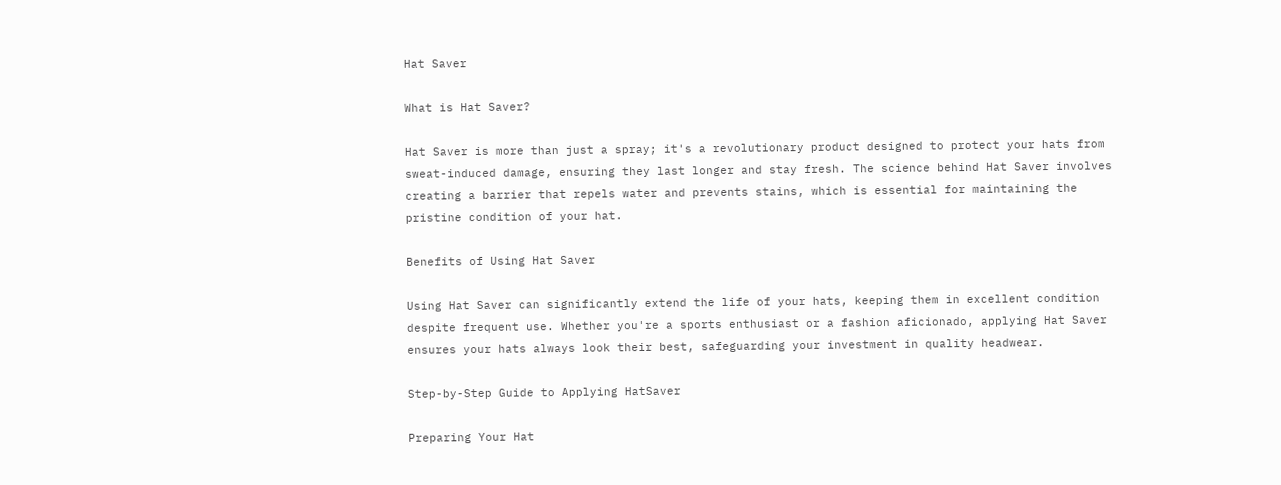Hat Saver

What is Hat Saver?

Hat Saver is more than just a spray; it's a revolutionary product designed to protect your hats from sweat-induced damage, ensuring they last longer and stay fresh. The science behind Hat Saver involves creating a barrier that repels water and prevents stains, which is essential for maintaining the pristine condition of your hat.

Benefits of Using Hat Saver

Using Hat Saver can significantly extend the life of your hats, keeping them in excellent condition despite frequent use. Whether you're a sports enthusiast or a fashion aficionado, applying Hat Saver ensures your hats always look their best, safeguarding your investment in quality headwear.

Step-by-Step Guide to Applying HatSaver

Preparing Your Hat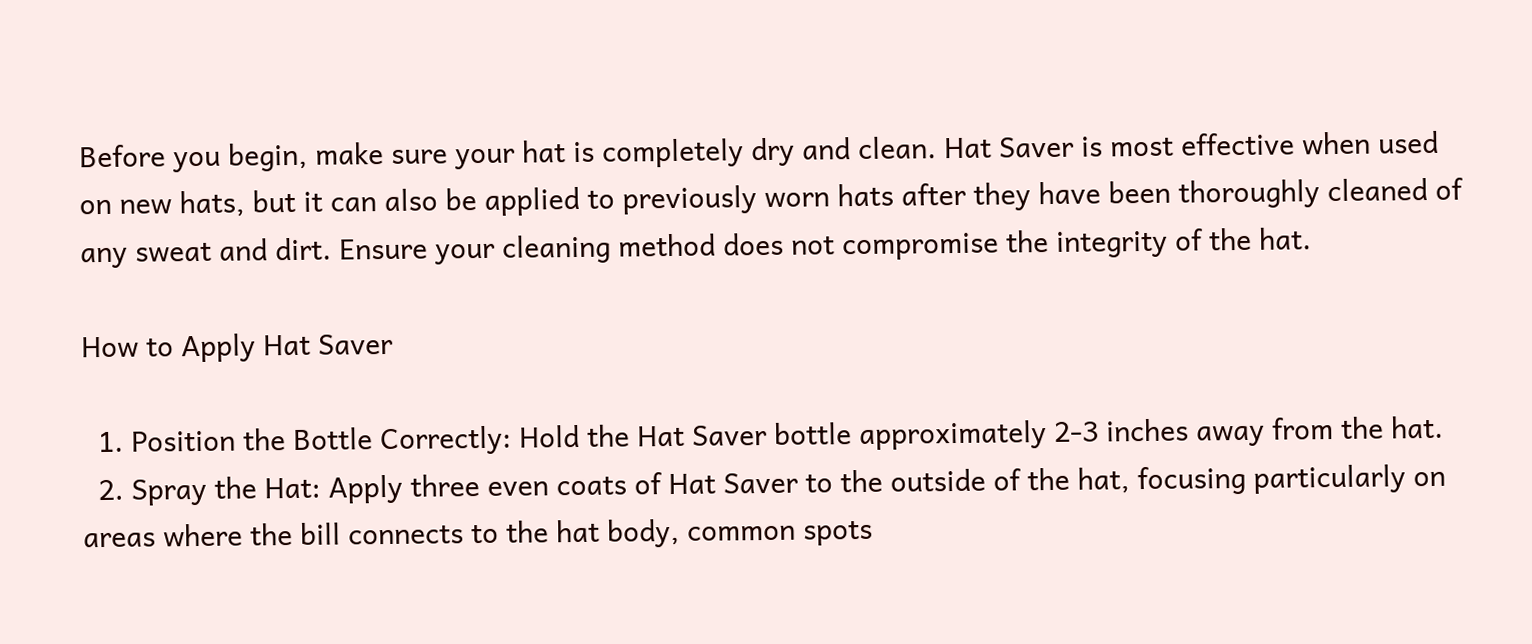Before you begin, make sure your hat is completely dry and clean. Hat Saver is most effective when used on new hats, but it can also be applied to previously worn hats after they have been thoroughly cleaned of any sweat and dirt. Ensure your cleaning method does not compromise the integrity of the hat.

How to Apply Hat Saver

  1. Position the Bottle Correctly: Hold the Hat Saver bottle approximately 2-3 inches away from the hat.
  2. Spray the Hat: Apply three even coats of Hat Saver to the outside of the hat, focusing particularly on areas where the bill connects to the hat body, common spots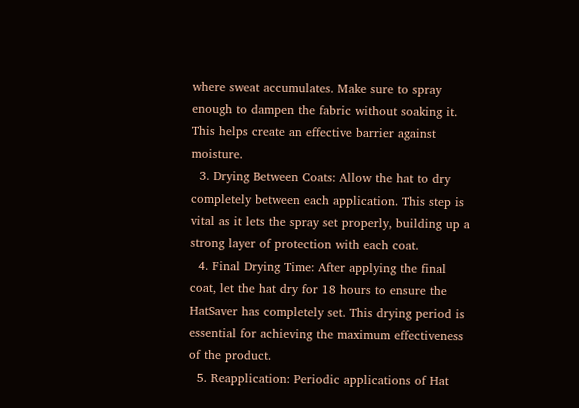where sweat accumulates. Make sure to spray enough to dampen the fabric without soaking it. This helps create an effective barrier against moisture.
  3. Drying Between Coats: Allow the hat to dry completely between each application. This step is vital as it lets the spray set properly, building up a strong layer of protection with each coat.
  4. Final Drying Time: After applying the final coat, let the hat dry for 18 hours to ensure the HatSaver has completely set. This drying period is essential for achieving the maximum effectiveness of the product.
  5. Reapplication: Periodic applications of Hat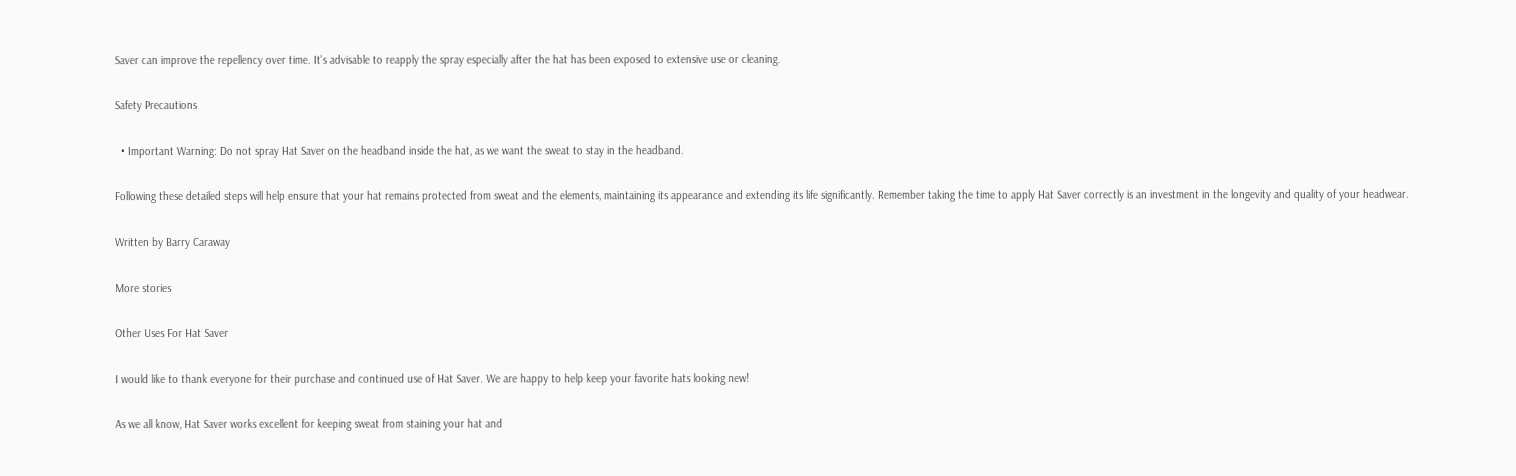Saver can improve the repellency over time. It's advisable to reapply the spray especially after the hat has been exposed to extensive use or cleaning.

Safety Precautions

  • Important Warning: Do not spray Hat Saver on the headband inside the hat, as we want the sweat to stay in the headband.

Following these detailed steps will help ensure that your hat remains protected from sweat and the elements, maintaining its appearance and extending its life significantly. Remember taking the time to apply Hat Saver correctly is an investment in the longevity and quality of your headwear.

Written by Barry Caraway

More stories

Other Uses For Hat Saver

I would like to thank everyone for their purchase and continued use of Hat Saver. We are happy to help keep your favorite hats looking new!

As we all know, Hat Saver works excellent for keeping sweat from staining your hat and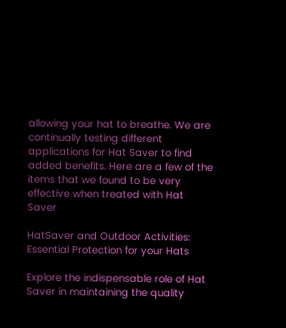allowing your hat to breathe. We are continually testing different applications for Hat Saver to find added benefits. Here are a few of the items that we found to be very effective when treated with Hat Saver

HatSaver and Outdoor Activities: Essential Protection for your Hats

Explore the indispensable role of Hat Saver in maintaining the quality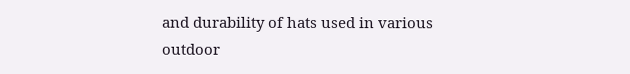and durability of hats used in various outdoor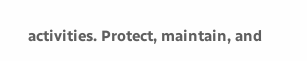activities. Protect, maintain, and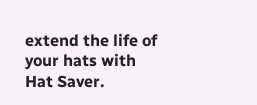extend the life of your hats with Hat Saver.